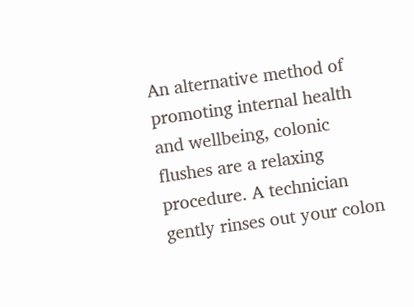An alternative method of promoting internal health and wellbeing, colonic flushes are a relaxing procedure. A technician gently rinses out your colon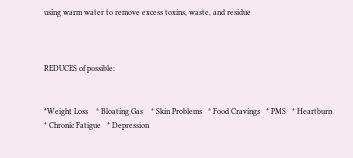using warm water to remove excess toxins, waste, and residue



REDUCES of possible:


*Weight Loss    * Bloating Gas    * Skin Problems   * Food Cravings   * PMS   * Heartburn
* Chronic Fatigue   * Depression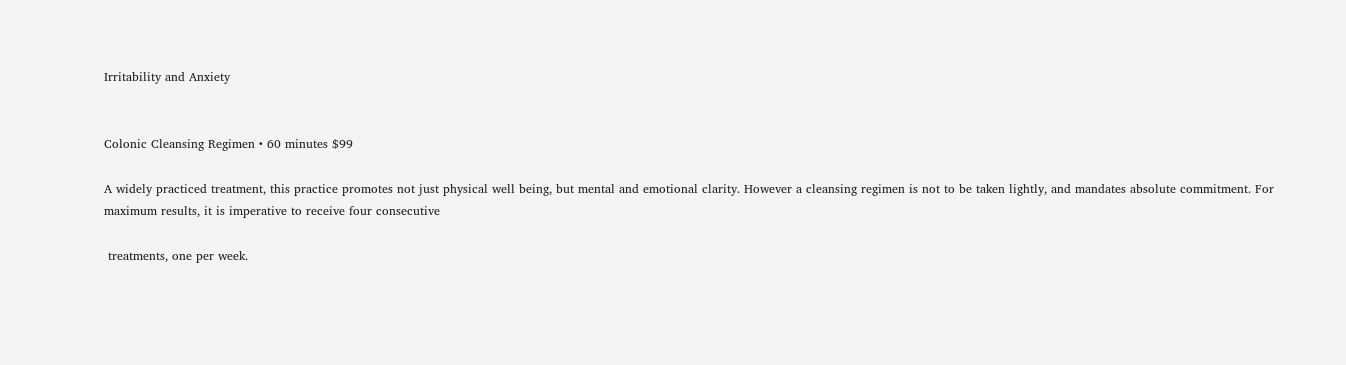Irritability and Anxiety


Colonic Cleansing Regimen • 60 minutes $99

A widely practiced treatment, this practice promotes not just physical well being, but mental and emotional clarity. However a cleansing regimen is not to be taken lightly, and mandates absolute commitment. For maximum results, it is imperative to receive four consecutive

 treatments, one per week.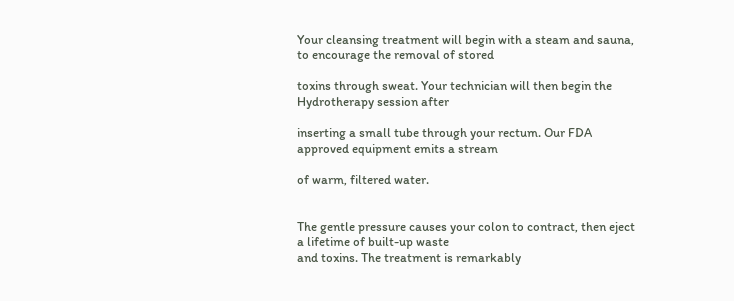Your cleansing treatment will begin with a steam and sauna, to encourage the removal of stored

toxins through sweat. Your technician will then begin the Hydrotherapy session after

inserting a small tube through your rectum. Our FDA approved equipment emits a stream

of warm, filtered water.


The gentle pressure causes your colon to contract, then eject a lifetime of built-up waste
and toxins. The treatment is remarkably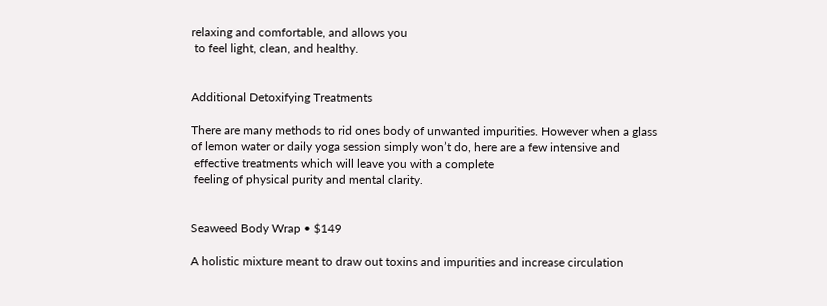relaxing and comfortable, and allows you
 to feel light, clean, and healthy.


Additional Detoxifying Treatments

There are many methods to rid ones body of unwanted impurities. However when a glass
of lemon water or daily yoga session simply won’t do, here are a few intensive and
 effective treatments which will leave you with a complete
 feeling of physical purity and mental clarity.


Seaweed Body Wrap • $149

A holistic mixture meant to draw out toxins and impurities and increase circulation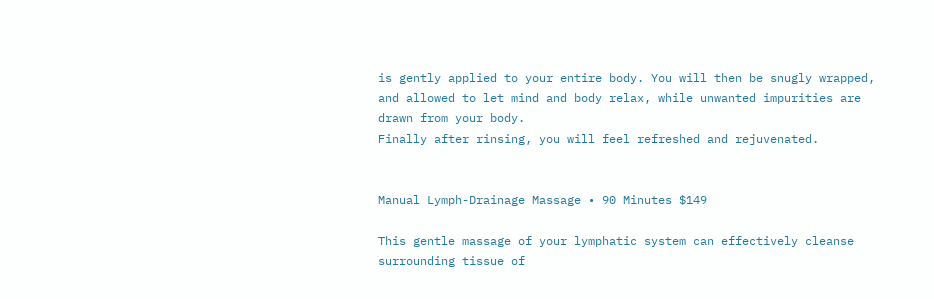is gently applied to your entire body. You will then be snugly wrapped, and allowed to let mind and body relax, while unwanted impurities are drawn from your body.
Finally after rinsing, you will feel refreshed and rejuvenated.


Manual Lymph-Drainage Massage • 90 Minutes $149

This gentle massage of your lymphatic system can effectively cleanse surrounding tissue of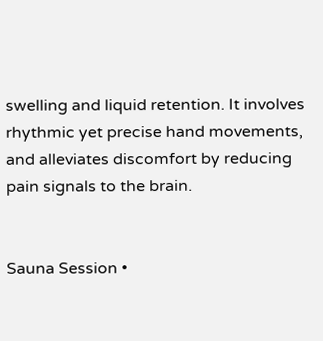swelling and liquid retention. It involves rhythmic yet precise hand movements, and alleviates discomfort by reducing pain signals to the brain.


Sauna Session •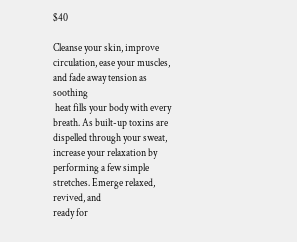$40

Cleanse your skin, improve circulation, ease your muscles, and fade away tension as soothing
 heat fills your body with every breath. As built-up toxins are dispelled through your sweat, increase your relaxation by performing a few simple stretches. Emerge relaxed, revived, and
ready for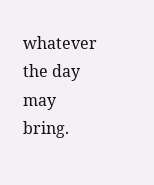whatever the day may bring.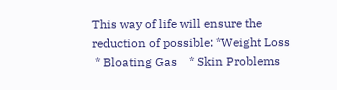This way of life will ensure the reduction of possible: *Weight Loss
 * Bloating Gas    * Skin Problems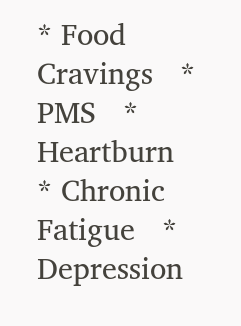* Food Cravings   * PMS   * Heartburn
* Chronic Fatigue   * Depression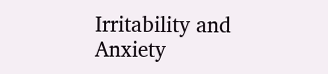Irritability and Anxiety